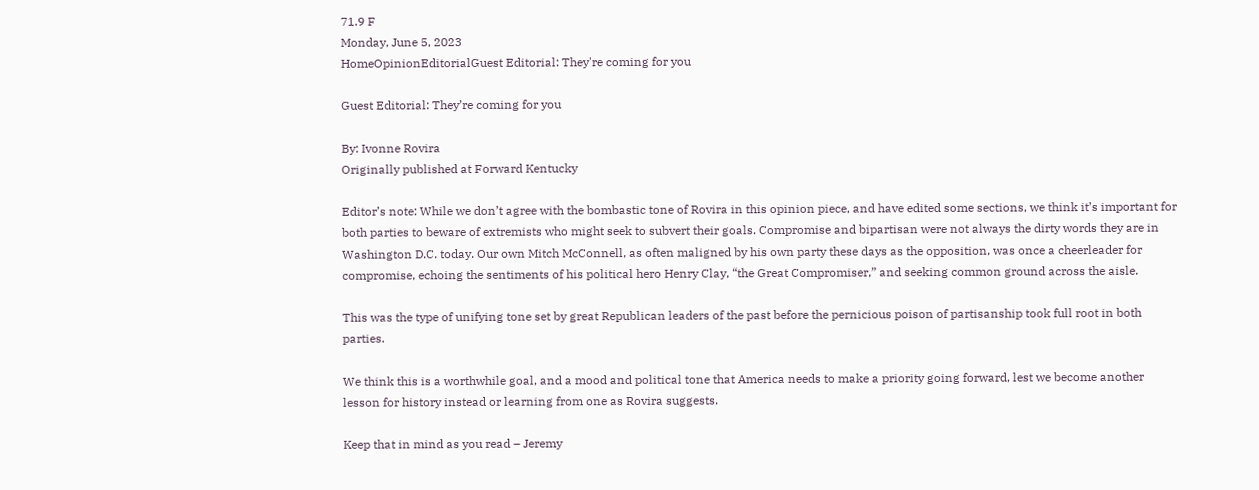71.9 F
Monday, June 5, 2023
HomeOpinionEditorialGuest Editorial: They're coming for you

Guest Editorial: They’re coming for you

By: Ivonne Rovira
Originally published at Forward Kentucky

Editor’s note: While we don’t agree with the bombastic tone of Rovira in this opinion piece, and have edited some sections, we think it’s important for both parties to beware of extremists who might seek to subvert their goals. Compromise and bipartisan were not always the dirty words they are in Washington D.C. today. Our own Mitch McConnell, as often maligned by his own party these days as the opposition, was once a cheerleader for compromise, echoing the sentiments of his political hero Henry Clay, “the Great Compromiser,” and seeking common ground across the aisle.

This was the type of unifying tone set by great Republican leaders of the past before the pernicious poison of partisanship took full root in both parties.

We think this is a worthwhile goal, and a mood and political tone that America needs to make a priority going forward, lest we become another lesson for history instead or learning from one as Rovira suggests.

Keep that in mind as you read – Jeremy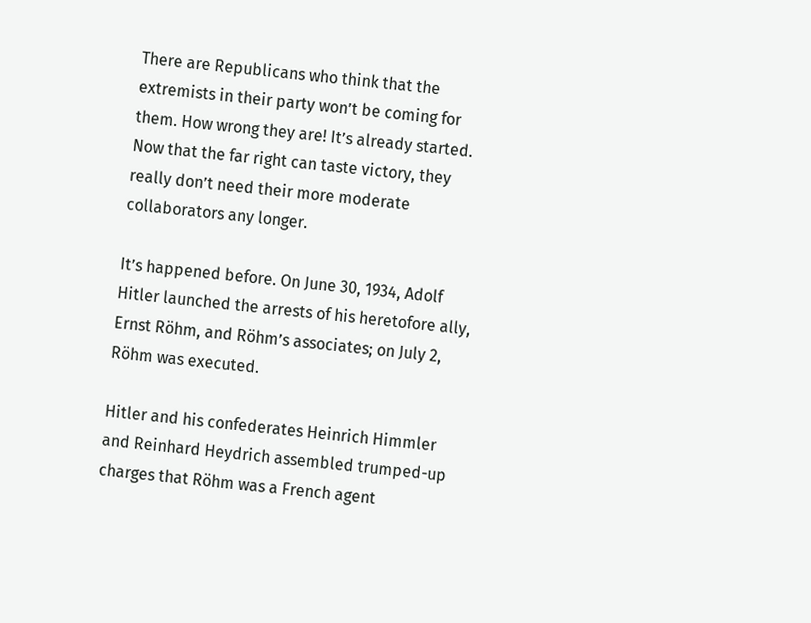There are Republicans who think that the extremists in their party won’t be coming for them. How wrong they are! It’s already started. Now that the far right can taste victory, they really don’t need their more moderate collaborators any longer.

It’s happened before. On June 30, 1934, Adolf Hitler launched the arrests of his heretofore ally, Ernst Röhm, and Röhm’s associates; on July 2, Röhm was executed.

Hitler and his confederates Heinrich Himmler and Reinhard Heydrich assembled trumped-up charges that Röhm was a French agent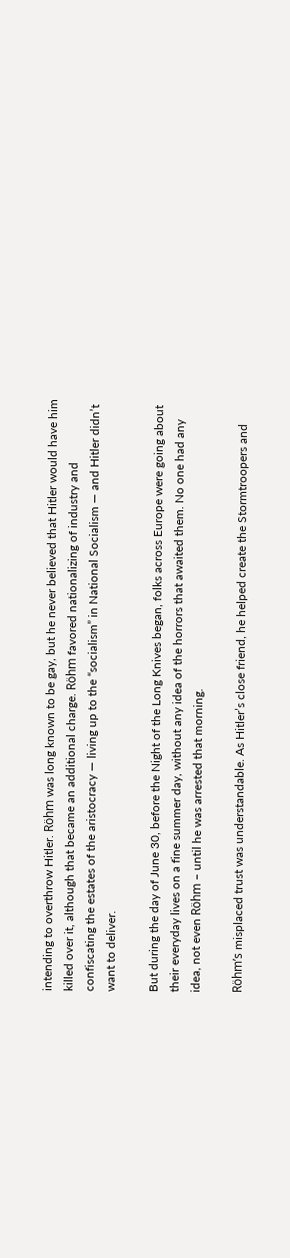intending to overthrow Hitler. Röhm was long known to be gay, but he never believed that Hitler would have him killed over it, although that became an additional charge. Röhm favored nationalizing of industry and confiscating the estates of the aristocracy — living up to the “socialism” in National Socialism — and Hitler didn’t want to deliver.

But during the day of June 30, before the Night of the Long Knives began, folks across Europe were going about their everyday lives on a fine summer day, without any idea of the horrors that awaited them. No one had any idea, not even Röhm – until he was arrested that morning.

Röhm’s misplaced trust was understandable. As Hitler’s close friend, he helped create the Stormtroopers and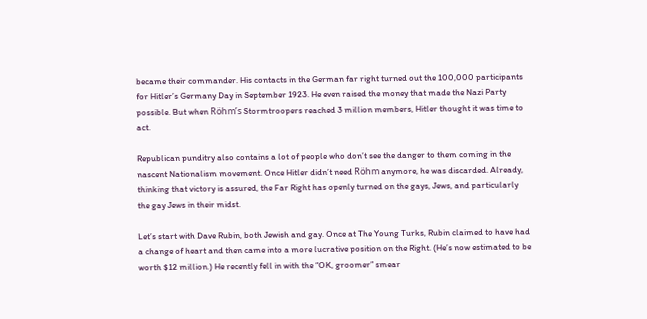became their commander. His contacts in the German far right turned out the 100,000 participants for Hitler’s Germany Day in September 1923. He even raised the money that made the Nazi Party possible. But when Röhm’s Stormtroopers reached 3 million members, Hitler thought it was time to act.

Republican punditry also contains a lot of people who don’t see the danger to them coming in the nascent Nationalism movement. Once Hitler didn’t need Röhm anymore, he was discarded. Already, thinking that victory is assured, the Far Right has openly turned on the gays, Jews, and particularly the gay Jews in their midst.

Let’s start with Dave Rubin, both Jewish and gay. Once at The Young Turks, Rubin claimed to have had a change of heart and then came into a more lucrative position on the Right. (He’s now estimated to be worth $12 million.) He recently fell in with the “OK, groomer” smear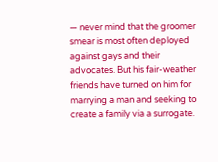— never mind that the groomer smear is most often deployed against gays and their advocates. But his fair-weather friends have turned on him for marrying a man and seeking to create a family via a surrogate.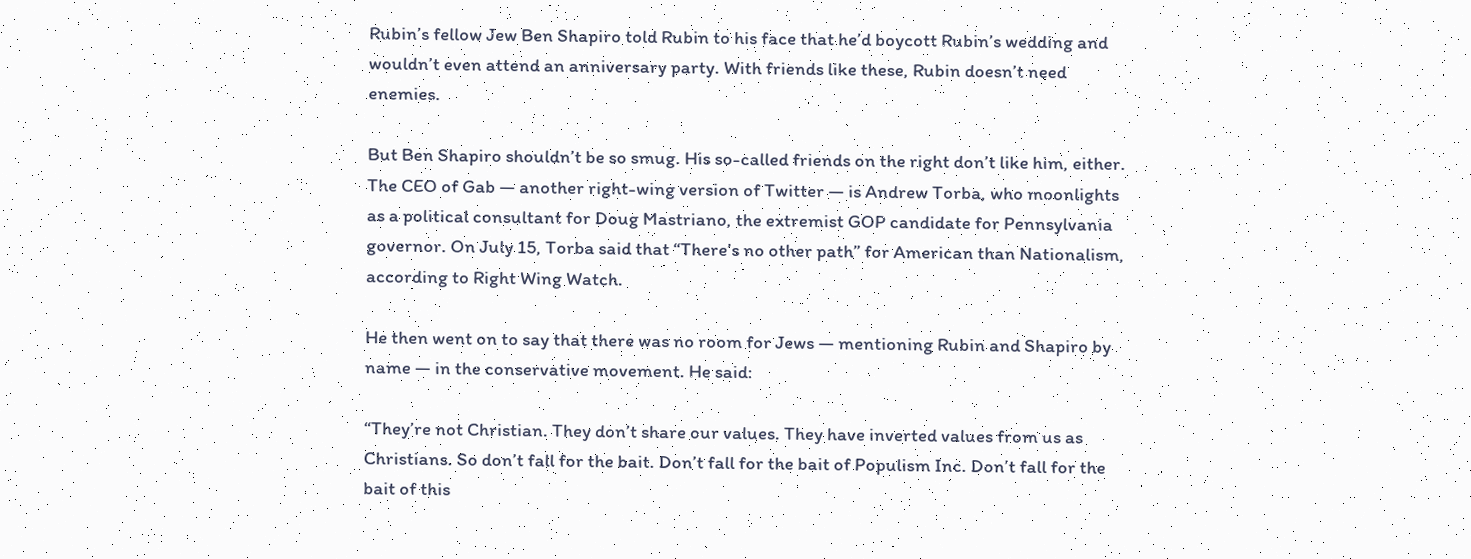Rubin’s fellow Jew Ben Shapiro told Rubin to his face that he’d boycott Rubin’s wedding and wouldn’t even attend an anniversary party. With friends like these, Rubin doesn’t need enemies.

But Ben Shapiro shouldn’t be so smug. His so-called friends on the right don’t like him, either. The CEO of Gab — another right-wing version of Twitter — is Andrew Torba, who moonlights as a political consultant for Doug Mastriano, the extremist GOP candidate for Pennsylvania governor. On July 15, Torba said that “There’s no other path” for American than Nationalism, according to Right Wing Watch.

He then went on to say that there was no room for Jews — mentioning Rubin and Shapiro by name — in the conservative movement. He said:

“They’re not Christian. They don’t share our values. They have inverted values from us as Christians. So don’t fall for the bait. Don’t fall for the bait of Populism Inc. Don’t fall for the bait of this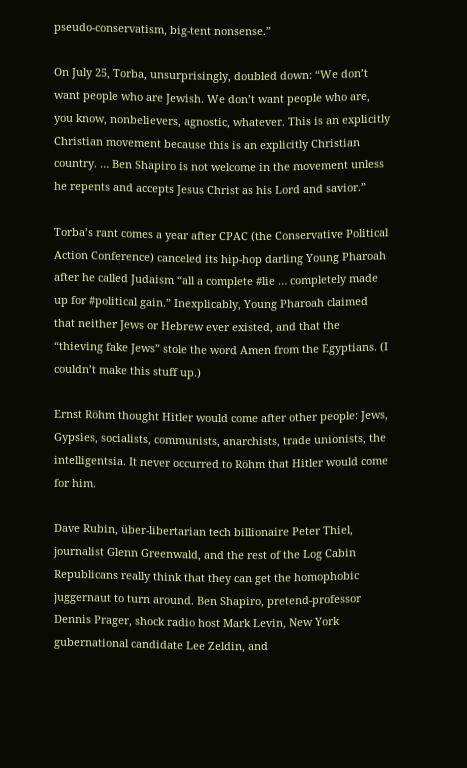pseudo-conservatism, big-tent nonsense.”

On July 25, Torba, unsurprisingly, doubled down: “We don’t want people who are Jewish. We don’t want people who are, you know, nonbelievers, agnostic, whatever. This is an explicitly Christian movement because this is an explicitly Christian country. … Ben Shapiro is not welcome in the movement unless he repents and accepts Jesus Christ as his Lord and savior.”

Torba’s rant comes a year after CPAC (the Conservative Political Action Conference) canceled its hip-hop darling Young Pharoah after he called Judaism “all a complete #lie … completely made up for #political gain.” Inexplicably, Young Pharoah claimed that neither Jews or Hebrew ever existed, and that the “thieving fake Jews” stole the word Amen from the Egyptians. (I couldn’t make this stuff up.)

Ernst Röhm thought Hitler would come after other people: Jews, Gypsies, socialists, communists, anarchists, trade unionists, the intelligentsia. It never occurred to Röhm that Hitler would come for him.

Dave Rubin, über-libertarian tech billionaire Peter Thiel, journalist Glenn Greenwald, and the rest of the Log Cabin Republicans really think that they can get the homophobic juggernaut to turn around. Ben Shapiro, pretend-professor Dennis Prager, shock radio host Mark Levin, New York gubernational candidate Lee Zeldin, and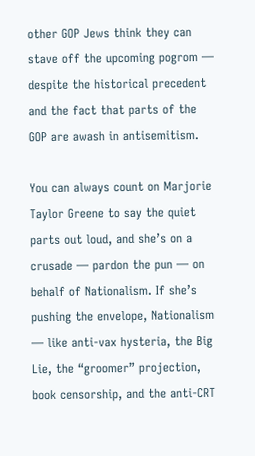other GOP Jews think they can stave off the upcoming pogrom — despite the historical precedent and the fact that parts of the GOP are awash in antisemitism.

You can always count on Marjorie Taylor Greene to say the quiet parts out loud, and she’s on a crusade — pardon the pun — on behalf of Nationalism. If she’s pushing the envelope, Nationalism — like anti-vax hysteria, the Big Lie, the “groomer” projection, book censorship, and the anti-CRT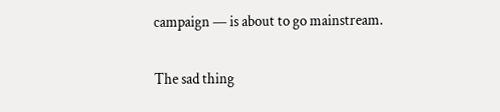campaign — is about to go mainstream.

The sad thing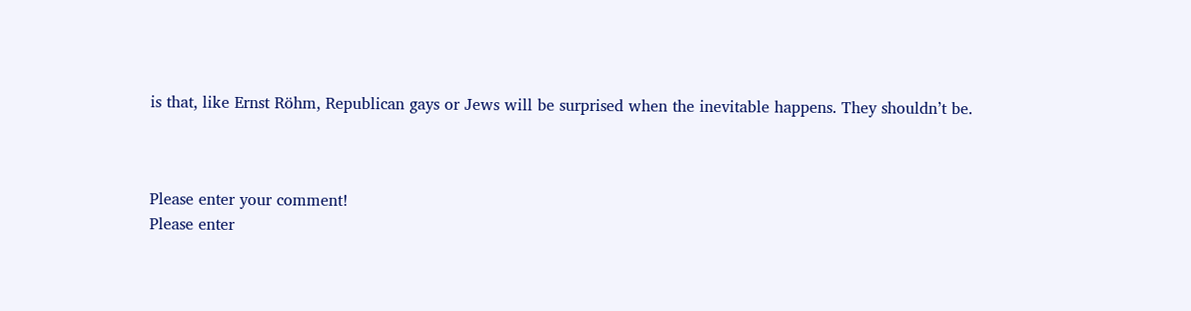is that, like Ernst Röhm, Republican gays or Jews will be surprised when the inevitable happens. They shouldn’t be.



Please enter your comment!
Please enter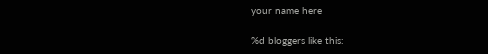your name here

%d bloggers like this: